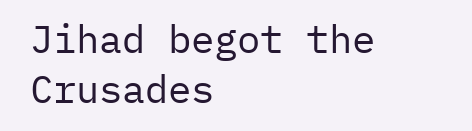Jihad begot the Crusades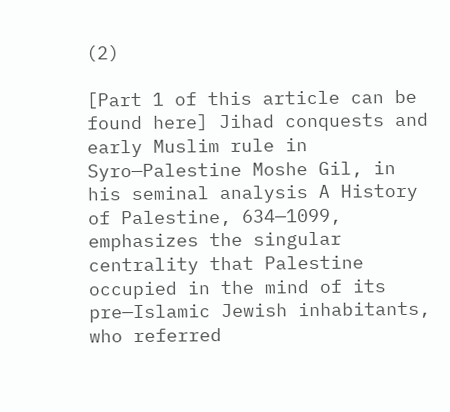(2)

[Part 1 of this article can be found here] Jihad conquests and early Muslim rule in Syro—Palestine Moshe Gil, in his seminal analysis A History of Palestine, 634—1099, emphasizes the singular centrality that Palestine occupied in the mind of its pre—Islamic Jewish inhabitants, who referred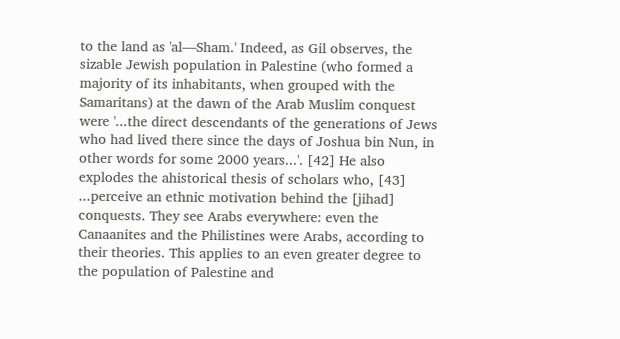to the land as 'al—Sham.' Indeed, as Gil observes, the sizable Jewish population in Palestine (who formed a majority of its inhabitants, when grouped with the Samaritans) at the dawn of the Arab Muslim conquest were '...the direct descendants of the generations of Jews who had lived there since the days of Joshua bin Nun, in other words for some 2000 years...'. [42] He also explodes the ahistorical thesis of scholars who, [43] ...perceive an ethnic motivation behind the [jihad] conquests. They see Arabs everywhere: even the Canaanites and the Philistines were Arabs, according to their theories. This applies to an even greater degree to the population of Palestine and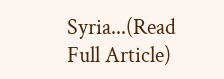Syria...(Read Full Article)